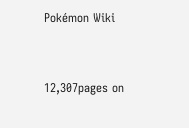Pokémon Wiki


12,307pages on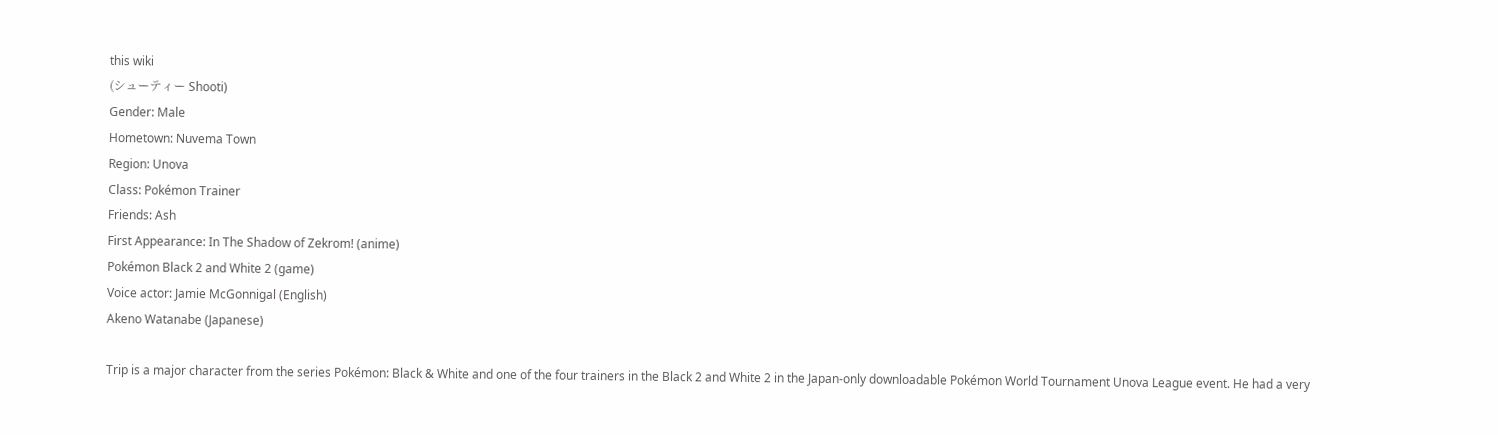this wiki
(シューティー Shooti)
Gender: Male
Hometown: Nuvema Town
Region: Unova
Class: Pokémon Trainer
Friends: Ash
First Appearance: In The Shadow of Zekrom! (anime)
Pokémon Black 2 and White 2 (game)
Voice actor: Jamie McGonnigal (English)
Akeno Watanabe (Japanese)

Trip is a major character from the series Pokémon: Black & White and one of the four trainers in the Black 2 and White 2 in the Japan-only downloadable Pokémon World Tournament Unova League event. He had a very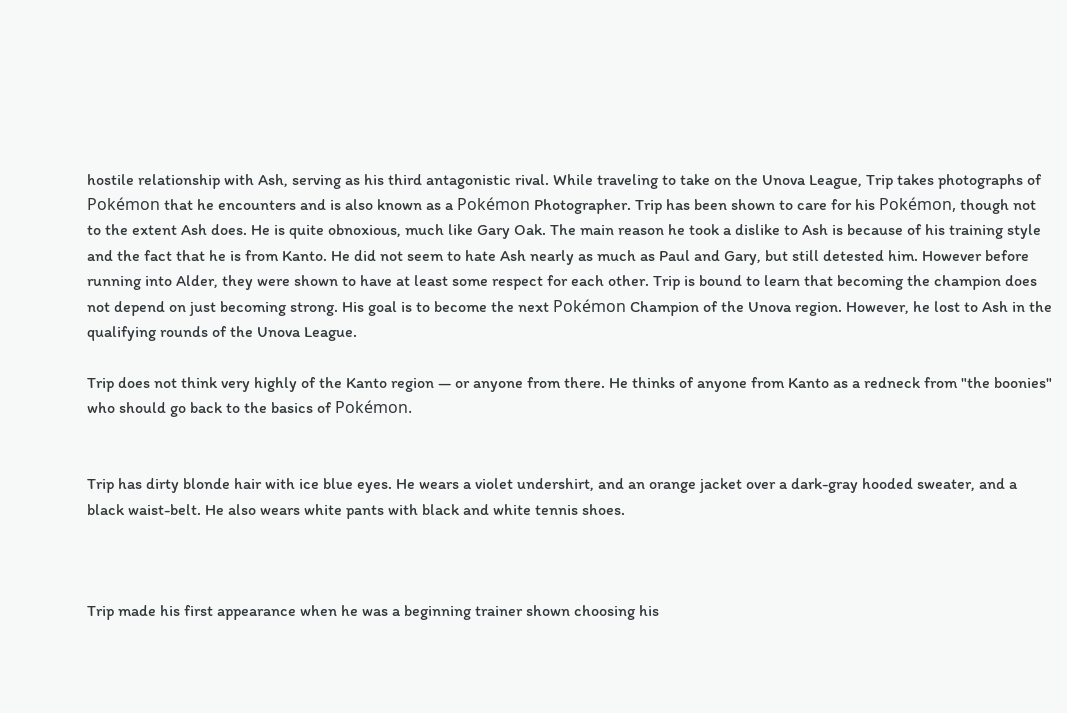hostile relationship with Ash, serving as his third antagonistic rival. While traveling to take on the Unova League, Trip takes photographs of Pokémon that he encounters and is also known as a Pokémon Photographer. Trip has been shown to care for his Pokémon, though not to the extent Ash does. He is quite obnoxious, much like Gary Oak. The main reason he took a dislike to Ash is because of his training style and the fact that he is from Kanto. He did not seem to hate Ash nearly as much as Paul and Gary, but still detested him. However before running into Alder, they were shown to have at least some respect for each other. Trip is bound to learn that becoming the champion does not depend on just becoming strong. His goal is to become the next Pokémon Champion of the Unova region. However, he lost to Ash in the qualifying rounds of the Unova League.

Trip does not think very highly of the Kanto region — or anyone from there. He thinks of anyone from Kanto as a redneck from "the boonies" who should go back to the basics of Pokémon.


Trip has dirty blonde hair with ice blue eyes. He wears a violet undershirt, and an orange jacket over a dark-gray hooded sweater, and a black waist-belt. He also wears white pants with black and white tennis shoes.



Trip made his first appearance when he was a beginning trainer shown choosing his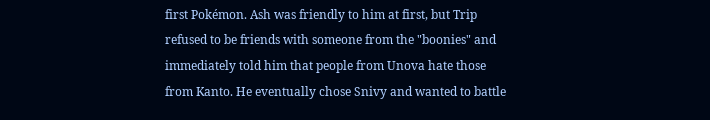first Pokémon. Ash was friendly to him at first, but Trip refused to be friends with someone from the "boonies" and immediately told him that people from Unova hate those from Kanto. He eventually chose Snivy and wanted to battle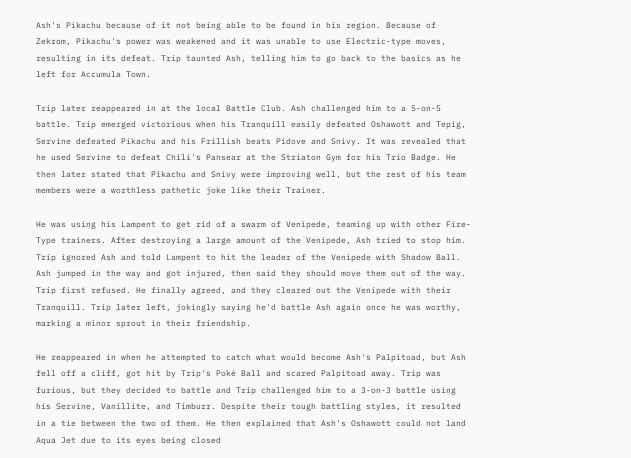Ash's Pikachu because of it not being able to be found in his region. Because of Zekrom, Pikachu's power was weakened and it was unable to use Electric-type moves, resulting in its defeat. Trip taunted Ash, telling him to go back to the basics as he left for Accumula Town.

Trip later reappeared in at the local Battle Club. Ash challenged him to a 5-on-5 battle. Trip emerged victorious when his Tranquill easily defeated Oshawott and Tepig, Servine defeated Pikachu and his Frillish beats Pidove and Snivy. It was revealed that he used Servine to defeat Chili's Pansear at the Striaton Gym for his Trio Badge. He then later stated that Pikachu and Snivy were improving well, but the rest of his team members were a worthless pathetic joke like their Trainer.

He was using his Lampent to get rid of a swarm of Venipede, teaming up with other Fire-Type trainers. After destroying a large amount of the Venipede, Ash tried to stop him. Trip ignored Ash and told Lampent to hit the leader of the Venipede with Shadow Ball. Ash jumped in the way and got injured, then said they should move them out of the way. Trip first refused. He finally agreed, and they cleared out the Venipede with their Tranquill. Trip later left, jokingly saying he'd battle Ash again once he was worthy, marking a minor sprout in their friendship.

He reappeared in when he attempted to catch what would become Ash's Palpitoad, but Ash fell off a cliff, got hit by Trip's Poké Ball and scared Palpitoad away. Trip was furious, but they decided to battle and Trip challenged him to a 3-on-3 battle using his Servine, Vanillite, and Timburr. Despite their tough battling styles, it resulted in a tie between the two of them. He then explained that Ash's Oshawott could not land Aqua Jet due to its eyes being closed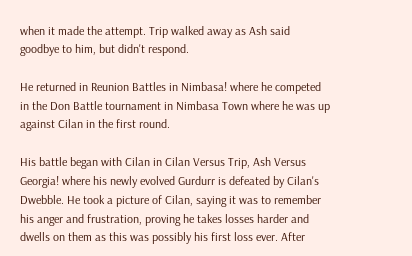when it made the attempt. Trip walked away as Ash said goodbye to him, but didn't respond.

He returned in Reunion Battles in Nimbasa! where he competed in the Don Battle tournament in Nimbasa Town where he was up against Cilan in the first round.

His battle began with Cilan in Cilan Versus Trip, Ash Versus Georgia! where his newly evolved Gurdurr is defeated by Cilan's Dwebble. He took a picture of Cilan, saying it was to remember his anger and frustration, proving he takes losses harder and dwells on them as this was possibly his first loss ever. After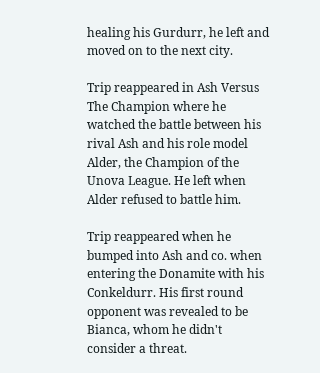healing his Gurdurr, he left and moved on to the next city.

Trip reappeared in Ash Versus The Champion where he watched the battle between his rival Ash and his role model Alder, the Champion of the Unova League. He left when Alder refused to battle him.

Trip reappeared when he bumped into Ash and co. when entering the Donamite with his Conkeldurr. His first round opponent was revealed to be Bianca, whom he didn't consider a threat.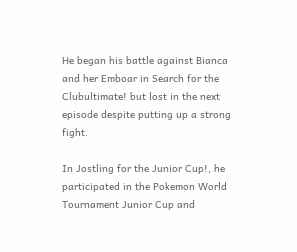He began his battle against Bianca and her Emboar in Search for the Clubultimate! but lost in the next episode despite putting up a strong fight.

In Jostling for the Junior Cup!, he participated in the Pokemon World Tournament Junior Cup and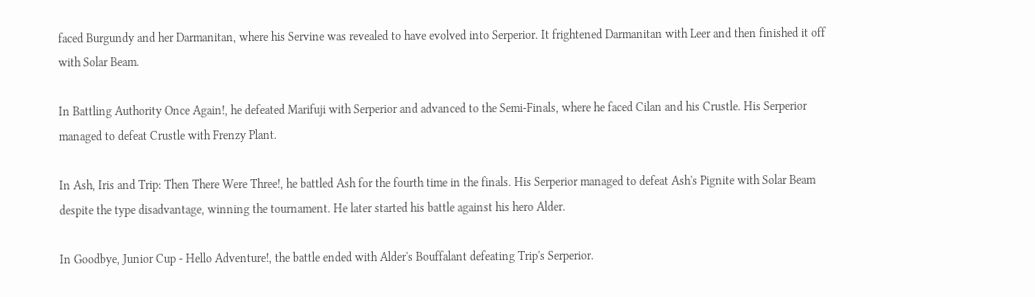faced Burgundy and her Darmanitan, where his Servine was revealed to have evolved into Serperior. It frightened Darmanitan with Leer and then finished it off with Solar Beam.

In Battling Authority Once Again!, he defeated Marifuji with Serperior and advanced to the Semi-Finals, where he faced Cilan and his Crustle. His Serperior managed to defeat Crustle with Frenzy Plant.

In Ash, Iris and Trip: Then There Were Three!, he battled Ash for the fourth time in the finals. His Serperior managed to defeat Ash's Pignite with Solar Beam despite the type disadvantage, winning the tournament. He later started his battle against his hero Alder.

In Goodbye, Junior Cup - Hello Adventure!, the battle ended with Alder's Bouffalant defeating Trip's Serperior.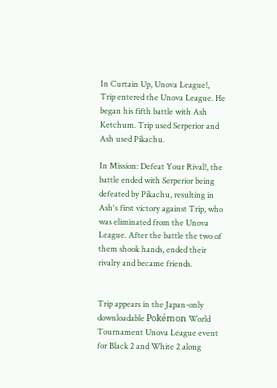In Curtain Up, Unova League!, Trip entered the Unova League. He began his fifth battle with Ash Ketchum. Trip used Serperior and Ash used Pikachu.

In Mission: Defeat Your Rival!, the battle ended with Serperior being defeated by Pikachu, resulting in Ash's first victory against Trip, who was eliminated from the Unova League. After the battle the two of them shook hands, ended their rivalry and became friends.


Trip appears in the Japan-only downloadable Pokémon World Tournament Unova League event for Black 2 and White 2 along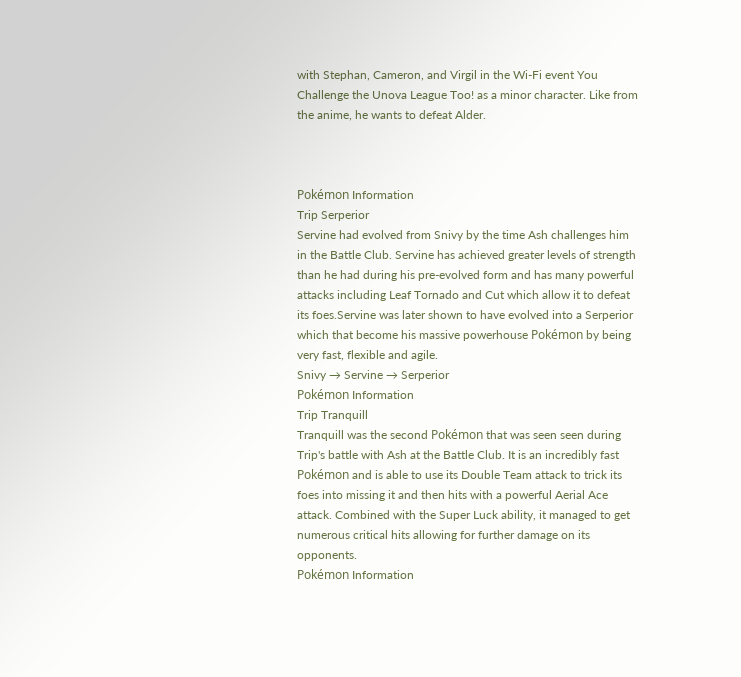with Stephan, Cameron, and Virgil in the Wi-Fi event You Challenge the Unova League Too! as a minor character. Like from the anime, he wants to defeat Alder.



Pokémon Information
Trip Serperior
Servine had evolved from Snivy by the time Ash challenges him in the Battle Club. Servine has achieved greater levels of strength than he had during his pre-evolved form and has many powerful attacks including Leaf Tornado and Cut which allow it to defeat its foes.Servine was later shown to have evolved into a Serperior which that become his massive powerhouse Pokémon by being very fast, flexible and agile.
Snivy → Servine → Serperior
Pokémon Information
Trip Tranquill
Tranquill was the second Pokémon that was seen seen during Trip's battle with Ash at the Battle Club. It is an incredibly fast Pokémon and is able to use its Double Team attack to trick its foes into missing it and then hits with a powerful Aerial Ace attack. Combined with the Super Luck ability, it managed to get numerous critical hits allowing for further damage on its opponents.
Pokémon Information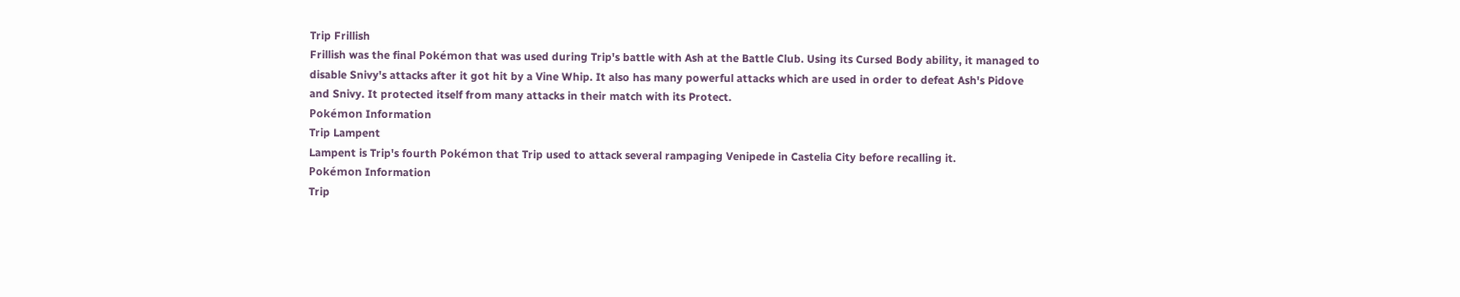Trip Frillish
Frillish was the final Pokémon that was used during Trip's battle with Ash at the Battle Club. Using its Cursed Body ability, it managed to disable Snivy's attacks after it got hit by a Vine Whip. It also has many powerful attacks which are used in order to defeat Ash's Pidove and Snivy. It protected itself from many attacks in their match with its Protect.
Pokémon Information
Trip Lampent
Lampent is Trip's fourth Pokémon that Trip used to attack several rampaging Venipede in Castelia City before recalling it.
Pokémon Information
Trip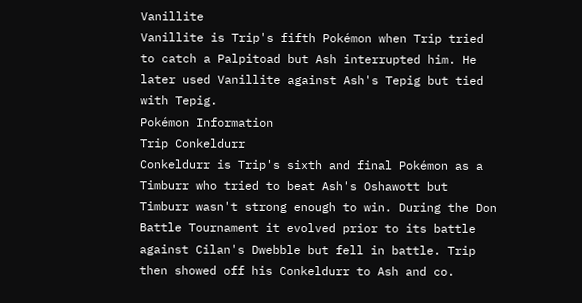Vanillite
Vanillite is Trip's fifth Pokémon when Trip tried to catch a Palpitoad but Ash interrupted him. He later used Vanillite against Ash's Tepig but tied with Tepig.
Pokémon Information
Trip Conkeldurr
Conkeldurr is Trip's sixth and final Pokémon as a Timburr who tried to beat Ash's Oshawott but Timburr wasn't strong enough to win. During the Don Battle Tournament it evolved prior to its battle against Cilan's Dwebble but fell in battle. Trip then showed off his Conkeldurr to Ash and co.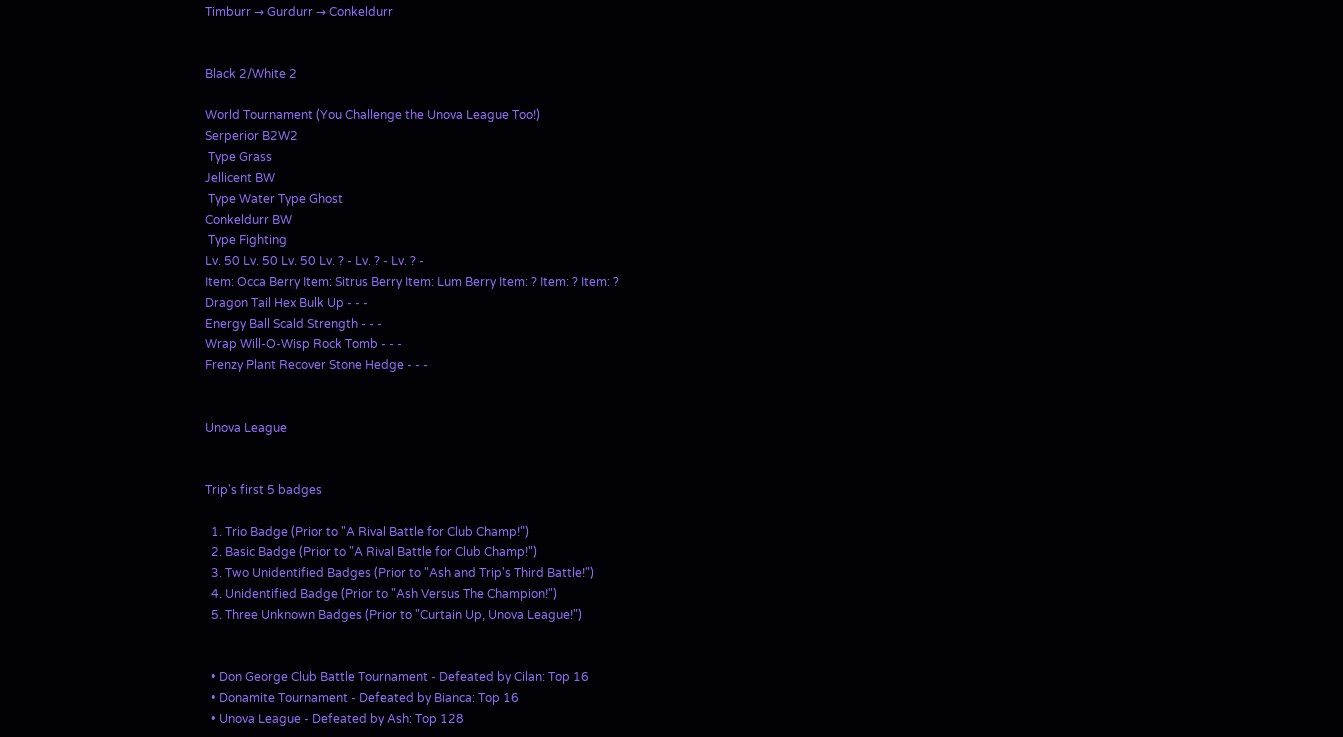Timburr → Gurdurr → Conkeldurr


Black 2/White 2

World Tournament (You Challenge the Unova League Too!)
Serperior B2W2
 Type Grass
Jellicent BW
 Type Water Type Ghost
Conkeldurr BW
 Type Fighting
Lv. 50 Lv. 50 Lv. 50 Lv. ? - Lv. ? - Lv. ? -
Item: Occa Berry Item: Sitrus Berry Item: Lum Berry Item: ? Item: ? Item: ?
Dragon Tail Hex Bulk Up - - -
Energy Ball Scald Strength - - -
Wrap Will-O-Wisp Rock Tomb - - -
Frenzy Plant Recover Stone Hedge - - -


Unova League


Trip's first 5 badges

  1. Trio Badge (Prior to "A Rival Battle for Club Champ!")
  2. Basic Badge (Prior to "A Rival Battle for Club Champ!")
  3. Two Unidentified Badges (Prior to "Ash and Trip's Third Battle!")
  4. Unidentified Badge (Prior to "Ash Versus The Champion!")
  5. Three Unknown Badges (Prior to "Curtain Up, Unova League!")


  • Don George Club Battle Tournament - Defeated by Cilan: Top 16
  • Donamite Tournament - Defeated by Bianca: Top 16
  • Unova League - Defeated by Ash: Top 128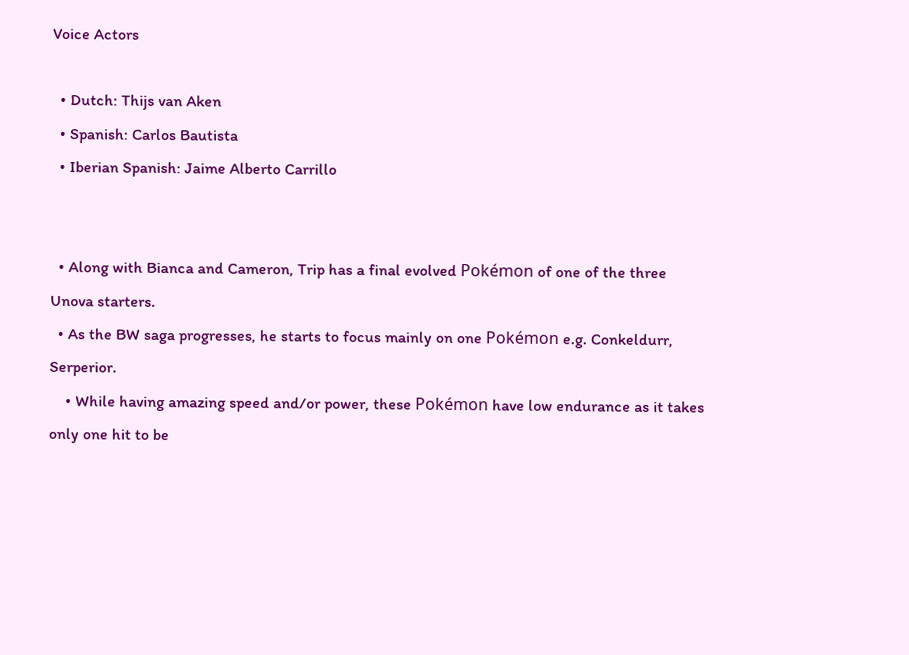Voice Actors

  • Dutch: Thijs van Aken
  • Spanish: Carlos Bautista
  • Iberian Spanish: Jaime Alberto Carrillo


  • Along with Bianca and Cameron, Trip has a final evolved Pokémon of one of the three Unova starters.
  • As the BW saga progresses, he starts to focus mainly on one Pokémon e.g. Conkeldurr, Serperior.
    • While having amazing speed and/or power, these Pokémon have low endurance as it takes only one hit to be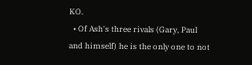KO.
  • Of Ash's three rivals (Gary, Paul and himself) he is the only one to not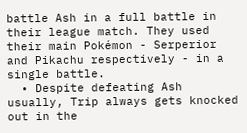battle Ash in a full battle in their league match. They used their main Pokémon - Serperior and Pikachu respectively - in a single battle.
  • Despite defeating Ash usually, Trip always gets knocked out in the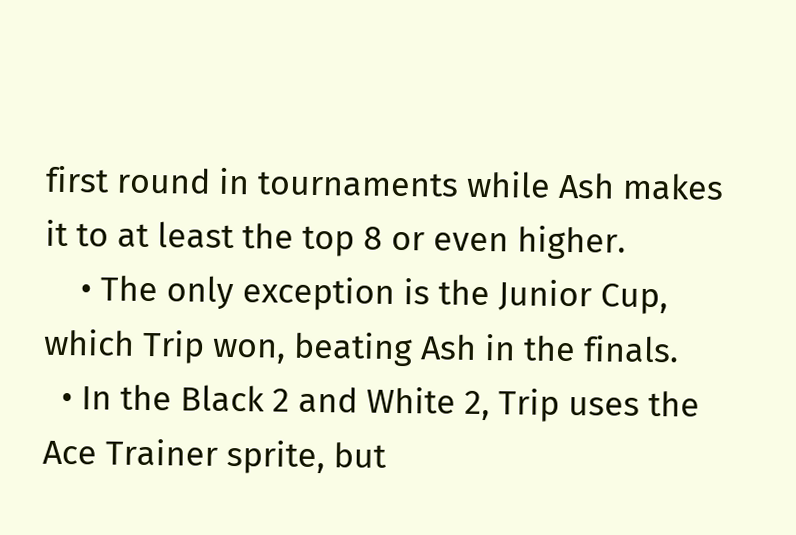first round in tournaments while Ash makes it to at least the top 8 or even higher.
    • The only exception is the Junior Cup, which Trip won, beating Ash in the finals.
  • In the Black 2 and White 2, Trip uses the Ace Trainer sprite, but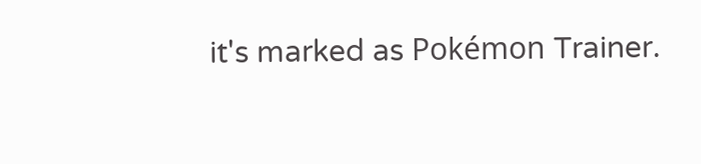it's marked as Pokémon Trainer.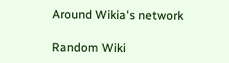Around Wikia's network

Random Wiki